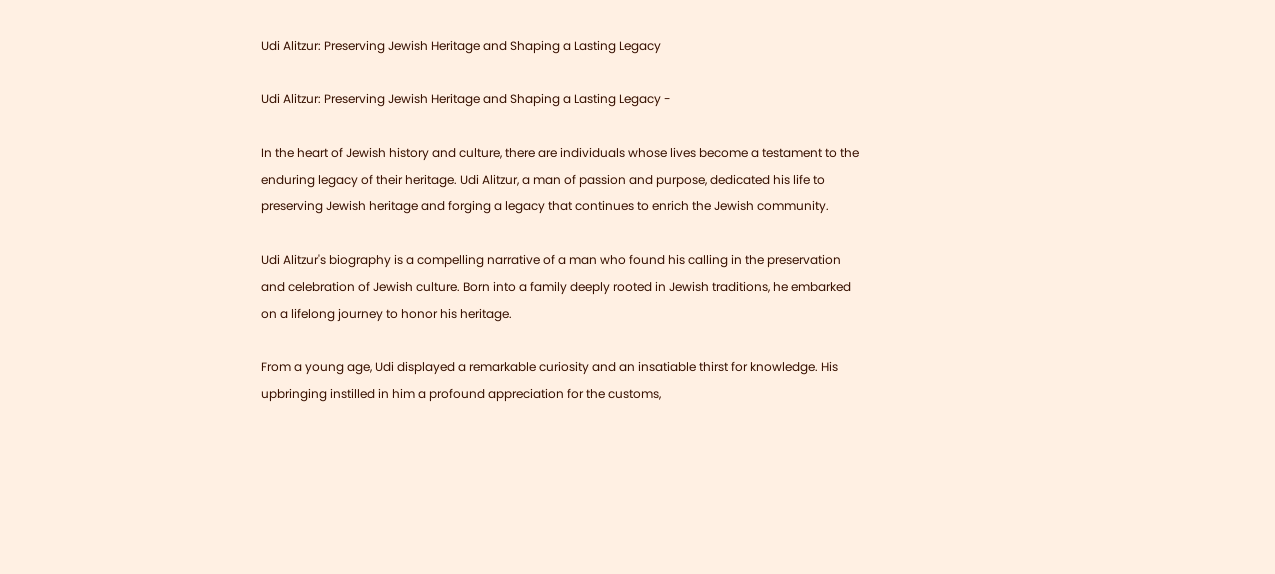Udi Alitzur: Preserving Jewish Heritage and Shaping a Lasting Legacy

Udi Alitzur: Preserving Jewish Heritage and Shaping a Lasting Legacy -

In the heart of Jewish history and culture, there are individuals whose lives become a testament to the enduring legacy of their heritage. Udi Alitzur, a man of passion and purpose, dedicated his life to preserving Jewish heritage and forging a legacy that continues to enrich the Jewish community.

Udi Alitzur's biography is a compelling narrative of a man who found his calling in the preservation and celebration of Jewish culture. Born into a family deeply rooted in Jewish traditions, he embarked on a lifelong journey to honor his heritage.

From a young age, Udi displayed a remarkable curiosity and an insatiable thirst for knowledge. His upbringing instilled in him a profound appreciation for the customs,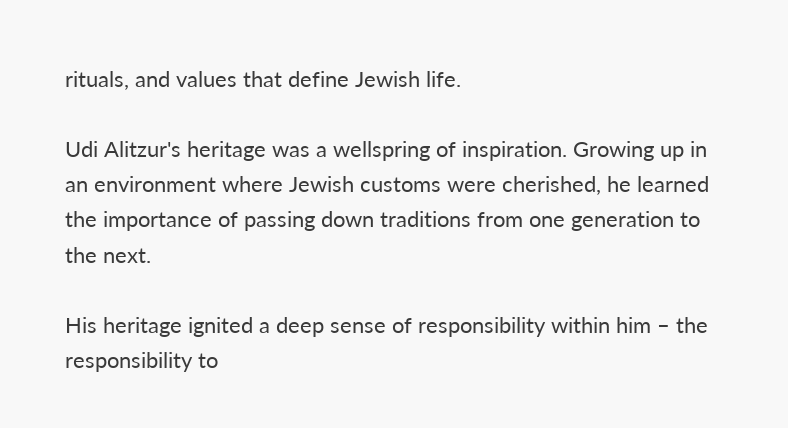rituals, and values that define Jewish life.

Udi Alitzur's heritage was a wellspring of inspiration. Growing up in an environment where Jewish customs were cherished, he learned the importance of passing down traditions from one generation to the next.

His heritage ignited a deep sense of responsibility within him – the responsibility to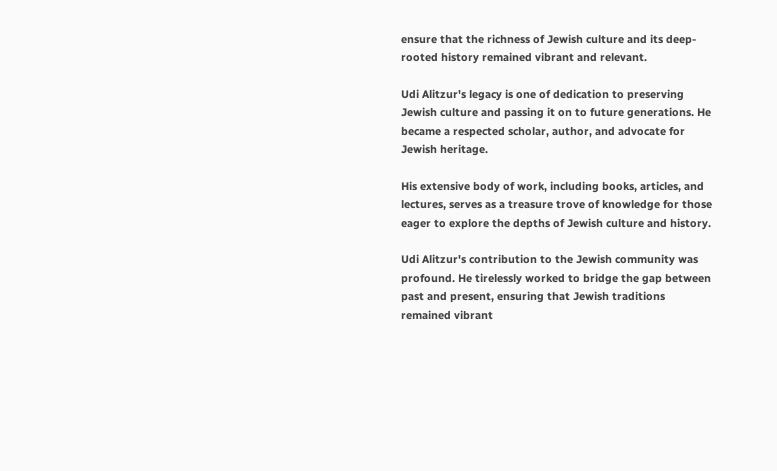ensure that the richness of Jewish culture and its deep-rooted history remained vibrant and relevant.

Udi Alitzur's legacy is one of dedication to preserving Jewish culture and passing it on to future generations. He became a respected scholar, author, and advocate for Jewish heritage.

His extensive body of work, including books, articles, and lectures, serves as a treasure trove of knowledge for those eager to explore the depths of Jewish culture and history.

Udi Alitzur's contribution to the Jewish community was profound. He tirelessly worked to bridge the gap between past and present, ensuring that Jewish traditions remained vibrant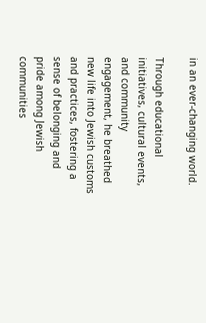in an ever-changing world.

Through educational initiatives, cultural events, and community engagement, he breathed new life into Jewish customs and practices, fostering a sense of belonging and pride among Jewish communities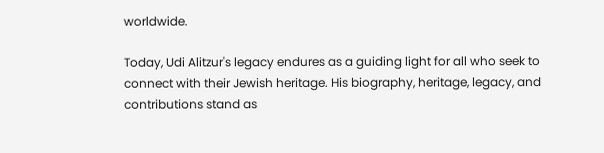worldwide.

Today, Udi Alitzur's legacy endures as a guiding light for all who seek to connect with their Jewish heritage. His biography, heritage, legacy, and contributions stand as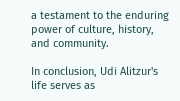a testament to the enduring power of culture, history, and community.

In conclusion, Udi Alitzur's life serves as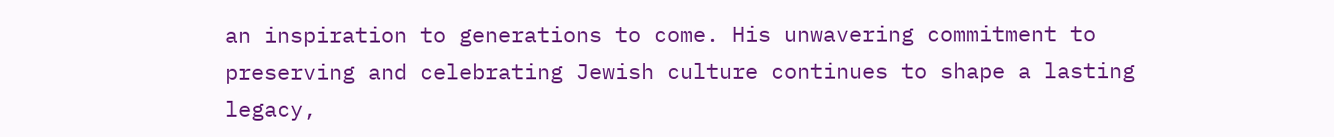an inspiration to generations to come. His unwavering commitment to preserving and celebrating Jewish culture continues to shape a lasting legacy,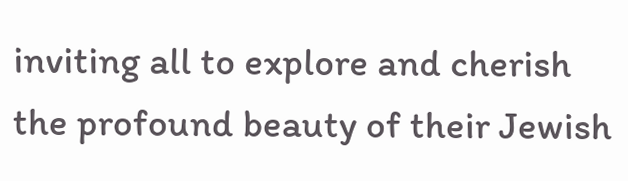inviting all to explore and cherish the profound beauty of their Jewish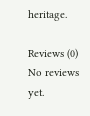heritage.

Reviews (0)
No reviews yet.